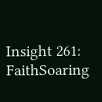Insight 261: FaithSoaring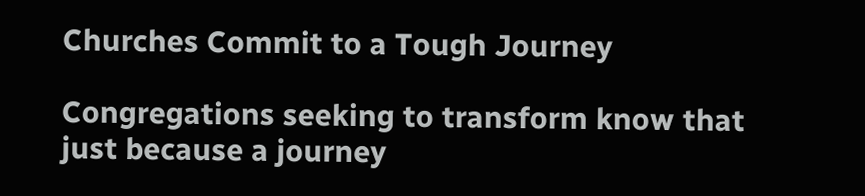Churches Commit to a Tough Journey

Congregations seeking to transform know that just because a journey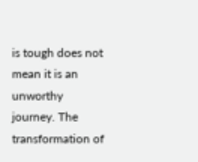is tough does not mean it is an unworthy journey. The transformation of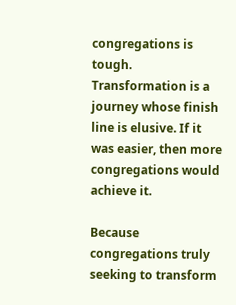congregations is tough. Transformation is a journey whose finish line is elusive. If it was easier, then more congregations would achieve it.

Because congregations truly seeking to transform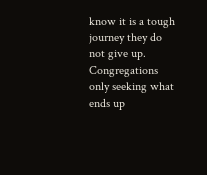know it is a tough journey they do not give up. Congregations only seeking what ends up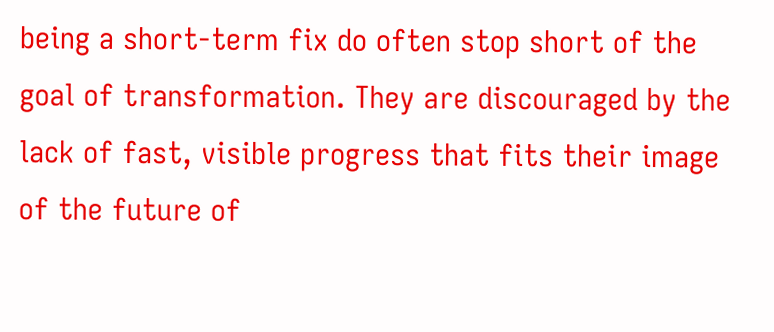being a short-term fix do often stop short of the goal of transformation. They are discouraged by the lack of fast, visible progress that fits their image of the future of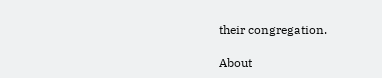their congregation.

About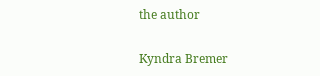the author

Kyndra Bremer